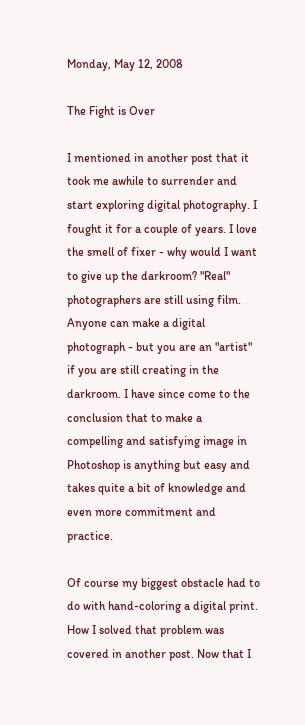Monday, May 12, 2008

The Fight is Over

I mentioned in another post that it took me awhile to surrender and start exploring digital photography. I fought it for a couple of years. I love the smell of fixer - why would I want to give up the darkroom? "Real" photographers are still using film. Anyone can make a digital photograph - but you are an "artist" if you are still creating in the darkroom. I have since come to the conclusion that to make a compelling and satisfying image in Photoshop is anything but easy and takes quite a bit of knowledge and even more commitment and practice.

Of course my biggest obstacle had to do with hand-coloring a digital print. How I solved that problem was covered in another post. Now that I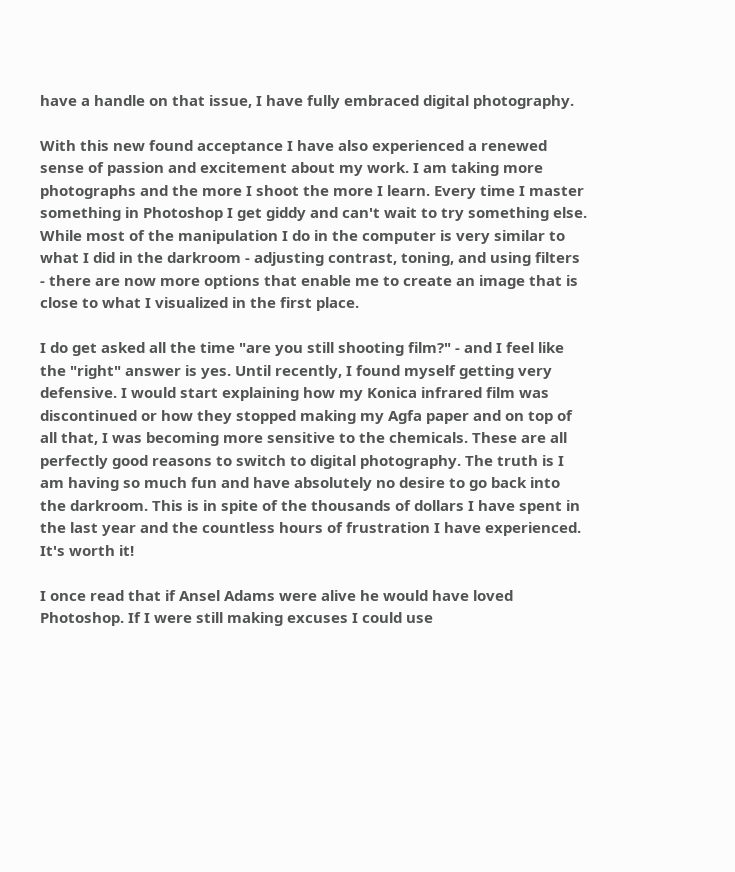have a handle on that issue, I have fully embraced digital photography.

With this new found acceptance I have also experienced a renewed sense of passion and excitement about my work. I am taking more photographs and the more I shoot the more I learn. Every time I master something in Photoshop I get giddy and can't wait to try something else. While most of the manipulation I do in the computer is very similar to what I did in the darkroom - adjusting contrast, toning, and using filters - there are now more options that enable me to create an image that is close to what I visualized in the first place.

I do get asked all the time "are you still shooting film?" - and I feel like the "right" answer is yes. Until recently, I found myself getting very defensive. I would start explaining how my Konica infrared film was discontinued or how they stopped making my Agfa paper and on top of all that, I was becoming more sensitive to the chemicals. These are all perfectly good reasons to switch to digital photography. The truth is I am having so much fun and have absolutely no desire to go back into the darkroom. This is in spite of the thousands of dollars I have spent in the last year and the countless hours of frustration I have experienced. It's worth it!

I once read that if Ansel Adams were alive he would have loved Photoshop. If I were still making excuses I could use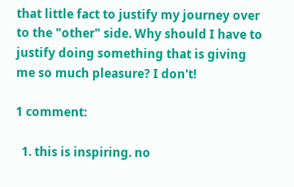that little fact to justify my journey over to the "other" side. Why should I have to justify doing something that is giving me so much pleasure? I don't!

1 comment:

  1. this is inspiring. no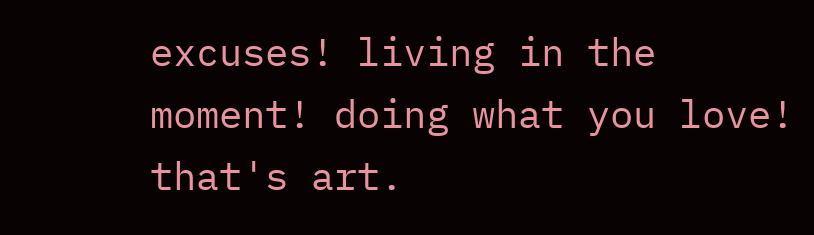excuses! living in the moment! doing what you love! that's art.